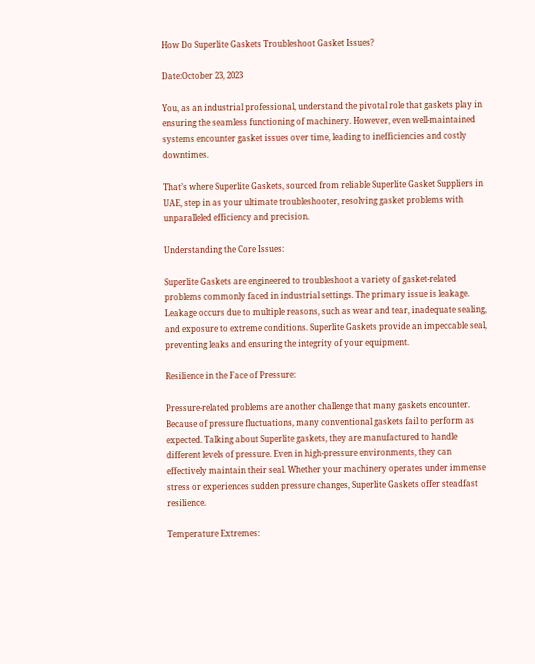How Do Superlite Gaskets Troubleshoot Gasket Issues?

Date:October 23, 2023

You, as an industrial professional, understand the pivotal role that gaskets play in ensuring the seamless functioning of machinery. However, even well-maintained systems encounter gasket issues over time, leading to inefficiencies and costly downtimes.

That’s where Superlite Gaskets, sourced from reliable Superlite Gasket Suppliers in UAE, step in as your ultimate troubleshooter, resolving gasket problems with unparalleled efficiency and precision.

Understanding the Core Issues:

Superlite Gaskets are engineered to troubleshoot a variety of gasket-related problems commonly faced in industrial settings. The primary issue is leakage. Leakage occurs due to multiple reasons, such as wear and tear, inadequate sealing, and exposure to extreme conditions. Superlite Gaskets provide an impeccable seal, preventing leaks and ensuring the integrity of your equipment.

Resilience in the Face of Pressure:

Pressure-related problems are another challenge that many gaskets encounter. Because of pressure fluctuations, many conventional gaskets fail to perform as expected. Talking about Superlite gaskets, they are manufactured to handle different levels of pressure. Even in high-pressure environments, they can effectively maintain their seal. Whether your machinery operates under immense stress or experiences sudden pressure changes, Superlite Gaskets offer steadfast resilience.

Temperature Extremes: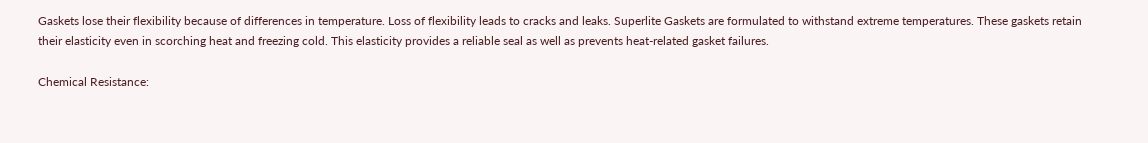Gaskets lose their flexibility because of differences in temperature. Loss of flexibility leads to cracks and leaks. Superlite Gaskets are formulated to withstand extreme temperatures. These gaskets retain their elasticity even in scorching heat and freezing cold. This elasticity provides a reliable seal as well as prevents heat-related gasket failures.

Chemical Resistance: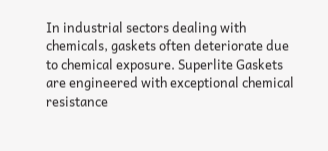In industrial sectors dealing with chemicals, gaskets often deteriorate due to chemical exposure. Superlite Gaskets are engineered with exceptional chemical resistance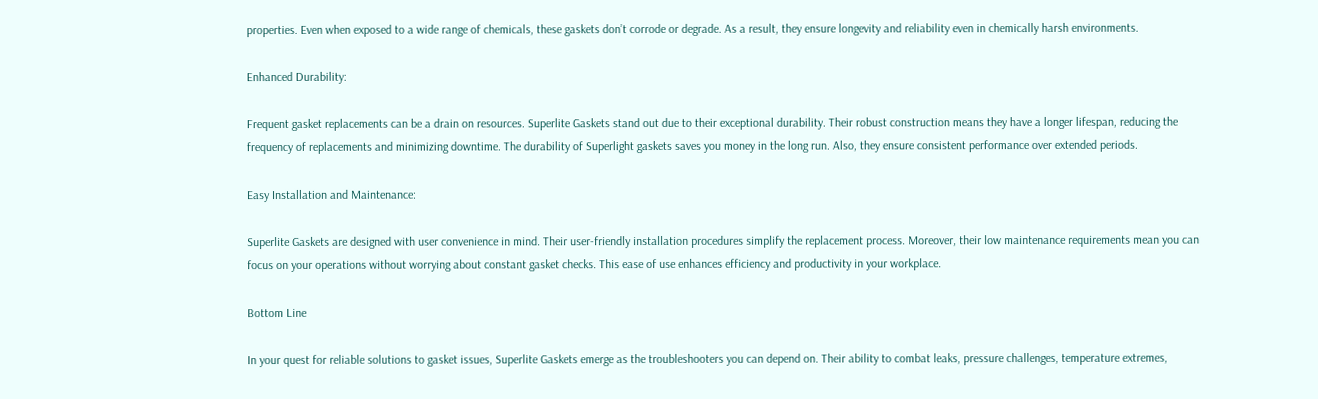properties. Even when exposed to a wide range of chemicals, these gaskets don’t corrode or degrade. As a result, they ensure longevity and reliability even in chemically harsh environments.

Enhanced Durability:

Frequent gasket replacements can be a drain on resources. Superlite Gaskets stand out due to their exceptional durability. Their robust construction means they have a longer lifespan, reducing the frequency of replacements and minimizing downtime. The durability of Superlight gaskets saves you money in the long run. Also, they ensure consistent performance over extended periods.

Easy Installation and Maintenance:

Superlite Gaskets are designed with user convenience in mind. Their user-friendly installation procedures simplify the replacement process. Moreover, their low maintenance requirements mean you can focus on your operations without worrying about constant gasket checks. This ease of use enhances efficiency and productivity in your workplace.

Bottom Line

In your quest for reliable solutions to gasket issues, Superlite Gaskets emerge as the troubleshooters you can depend on. Their ability to combat leaks, pressure challenges, temperature extremes,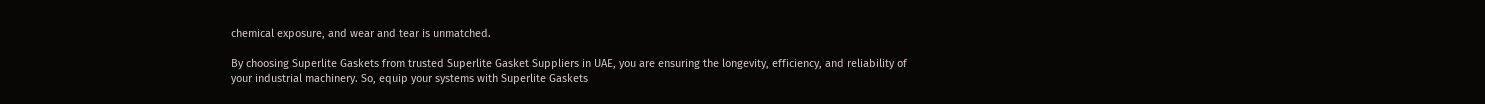chemical exposure, and wear and tear is unmatched.

By choosing Superlite Gaskets from trusted Superlite Gasket Suppliers in UAE, you are ensuring the longevity, efficiency, and reliability of your industrial machinery. So, equip your systems with Superlite Gaskets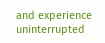and experience uninterrupted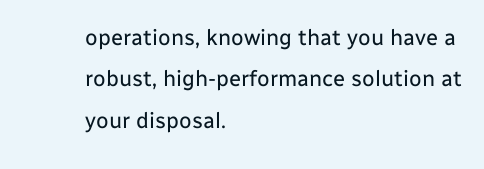operations, knowing that you have a robust, high-performance solution at your disposal.